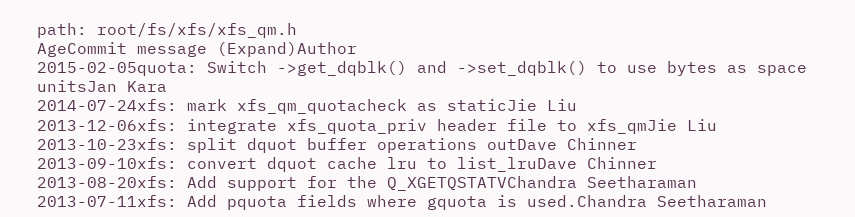path: root/fs/xfs/xfs_qm.h
AgeCommit message (Expand)Author
2015-02-05quota: Switch ->get_dqblk() and ->set_dqblk() to use bytes as space unitsJan Kara
2014-07-24xfs: mark xfs_qm_quotacheck as staticJie Liu
2013-12-06xfs: integrate xfs_quota_priv header file to xfs_qmJie Liu
2013-10-23xfs: split dquot buffer operations outDave Chinner
2013-09-10xfs: convert dquot cache lru to list_lruDave Chinner
2013-08-20xfs: Add support for the Q_XGETQSTATVChandra Seetharaman
2013-07-11xfs: Add pquota fields where gquota is used.Chandra Seetharaman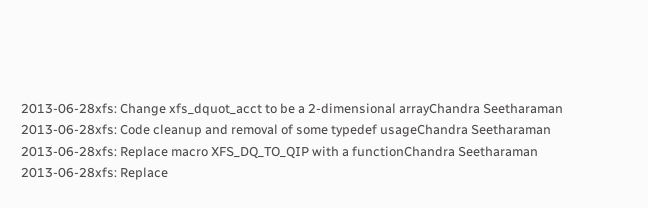2013-06-28xfs: Change xfs_dquot_acct to be a 2-dimensional arrayChandra Seetharaman
2013-06-28xfs: Code cleanup and removal of some typedef usageChandra Seetharaman
2013-06-28xfs: Replace macro XFS_DQ_TO_QIP with a functionChandra Seetharaman
2013-06-28xfs: Replace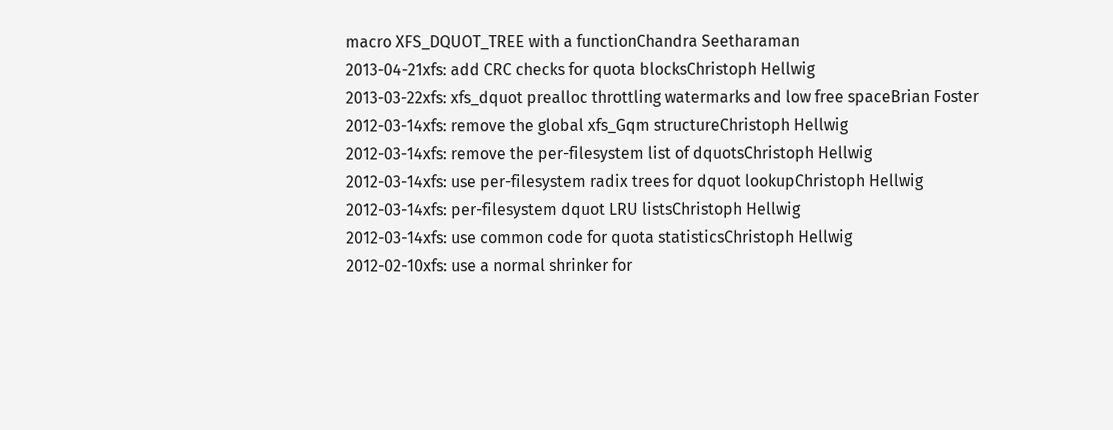macro XFS_DQUOT_TREE with a functionChandra Seetharaman
2013-04-21xfs: add CRC checks for quota blocksChristoph Hellwig
2013-03-22xfs: xfs_dquot prealloc throttling watermarks and low free spaceBrian Foster
2012-03-14xfs: remove the global xfs_Gqm structureChristoph Hellwig
2012-03-14xfs: remove the per-filesystem list of dquotsChristoph Hellwig
2012-03-14xfs: use per-filesystem radix trees for dquot lookupChristoph Hellwig
2012-03-14xfs: per-filesystem dquot LRU listsChristoph Hellwig
2012-03-14xfs: use common code for quota statisticsChristoph Hellwig
2012-02-10xfs: use a normal shrinker for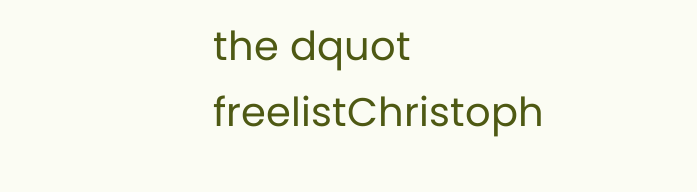the dquot freelistChristoph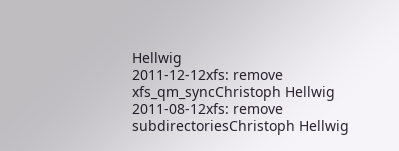Hellwig
2011-12-12xfs: remove xfs_qm_syncChristoph Hellwig
2011-08-12xfs: remove subdirectoriesChristoph Hellwig